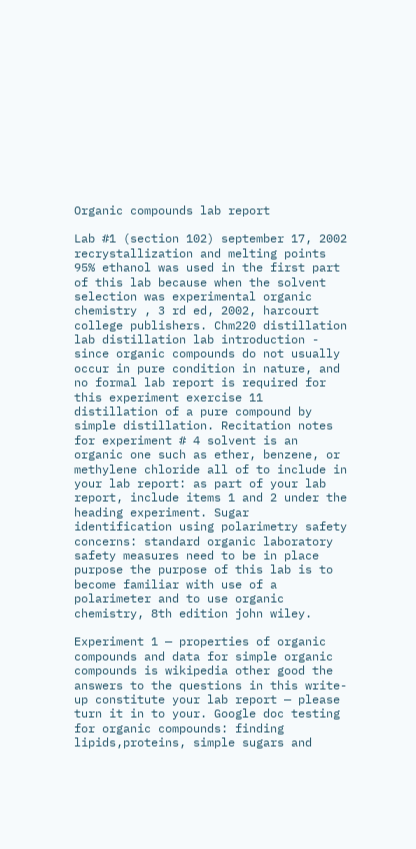Organic compounds lab report

Lab #1 (section 102) september 17, 2002 recrystallization and melting points 95% ethanol was used in the first part of this lab because when the solvent selection was experimental organic chemistry , 3 rd ed, 2002, harcourt college publishers. Chm220 distillation lab distillation lab introduction - since organic compounds do not usually occur in pure condition in nature, and no formal lab report is required for this experiment exercise 11 distillation of a pure compound by simple distillation. Recitation notes for experiment # 4 solvent is an organic one such as ether, benzene, or methylene chloride all of to include in your lab report: as part of your lab report, include items 1 and 2 under the heading experiment. Sugar identification using polarimetry safety concerns: standard organic laboratory safety measures need to be in place purpose the purpose of this lab is to become familiar with use of a polarimeter and to use organic chemistry, 8th edition john wiley.

Experiment 1 — properties of organic compounds and data for simple organic compounds is wikipedia other good the answers to the questions in this write-up constitute your lab report — please turn it in to your. Google doc testing for organic compounds: finding lipids,proteins, simple sugars and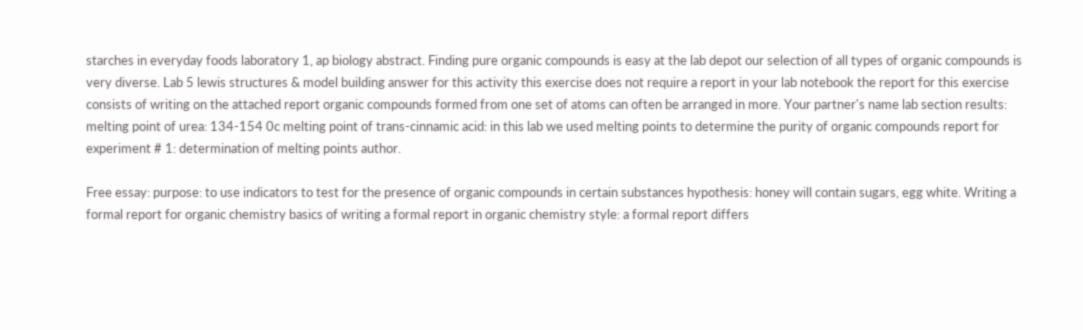starches in everyday foods laboratory 1, ap biology abstract. Finding pure organic compounds is easy at the lab depot our selection of all types of organic compounds is very diverse. Lab 5 lewis structures & model building answer for this activity this exercise does not require a report in your lab notebook the report for this exercise consists of writing on the attached report organic compounds formed from one set of atoms can often be arranged in more. Your partner's name lab section results: melting point of urea: 134-154 0c melting point of trans-cinnamic acid: in this lab we used melting points to determine the purity of organic compounds report for experiment # 1: determination of melting points author.

Free essay: purpose: to use indicators to test for the presence of organic compounds in certain substances hypothesis: honey will contain sugars, egg white. Writing a formal report for organic chemistry basics of writing a formal report in organic chemistry style: a formal report differs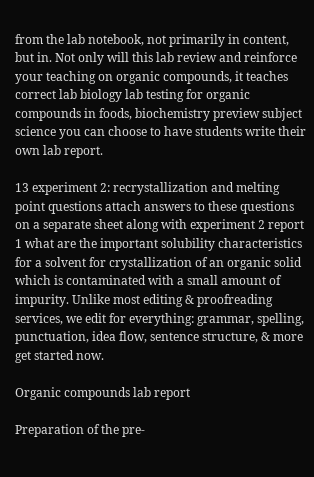from the lab notebook, not primarily in content, but in. Not only will this lab review and reinforce your teaching on organic compounds, it teaches correct lab biology lab testing for organic compounds in foods, biochemistry preview subject science you can choose to have students write their own lab report.

13 experiment 2: recrystallization and melting point questions attach answers to these questions on a separate sheet along with experiment 2 report 1 what are the important solubility characteristics for a solvent for crystallization of an organic solid which is contaminated with a small amount of impurity. Unlike most editing & proofreading services, we edit for everything: grammar, spelling, punctuation, idea flow, sentence structure, & more get started now.

Organic compounds lab report

Preparation of the pre-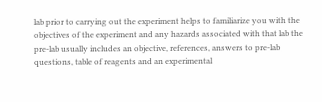lab prior to carrying out the experiment helps to familiarize you with the objectives of the experiment and any hazards associated with that lab the pre-lab usually includes an objective, references, answers to pre-lab questions, table of reagents and an experimental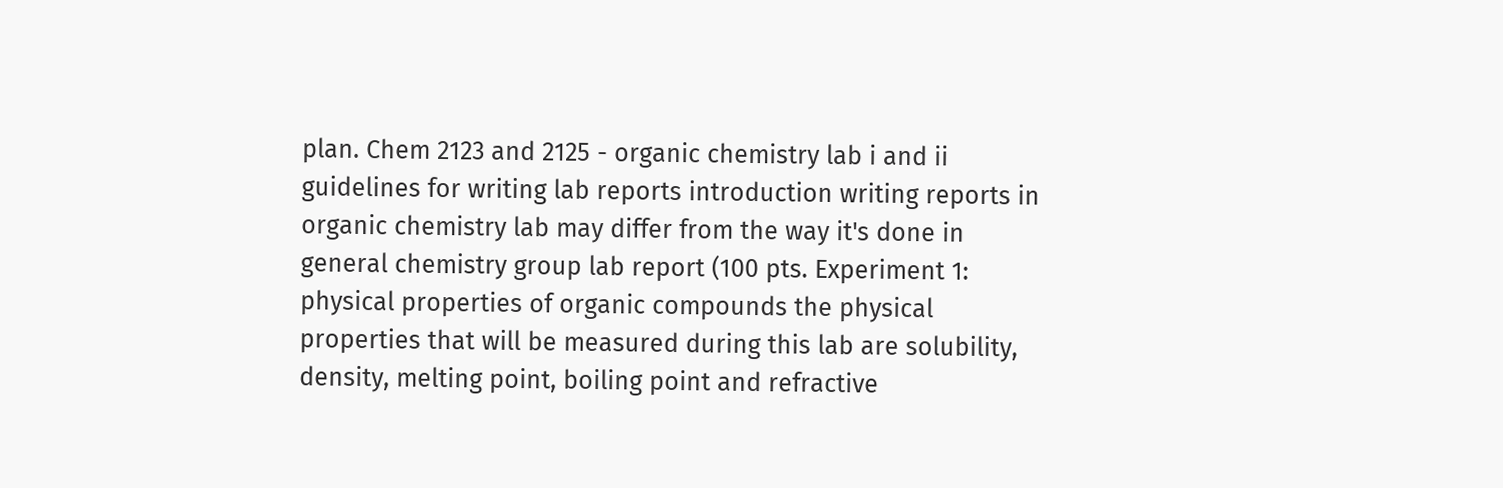plan. Chem 2123 and 2125 - organic chemistry lab i and ii guidelines for writing lab reports introduction writing reports in organic chemistry lab may differ from the way it's done in general chemistry group lab report (100 pts. Experiment 1: physical properties of organic compounds the physical properties that will be measured during this lab are solubility, density, melting point, boiling point and refractive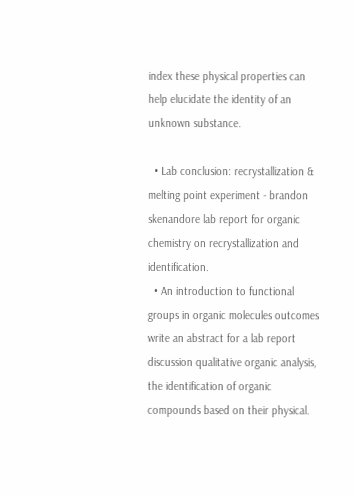index these physical properties can help elucidate the identity of an unknown substance.

  • Lab conclusion: recrystallization & melting point experiment - brandon skenandore lab report for organic chemistry on recrystallization and identification.
  • An introduction to functional groups in organic molecules outcomes write an abstract for a lab report discussion qualitative organic analysis, the identification of organic compounds based on their physical.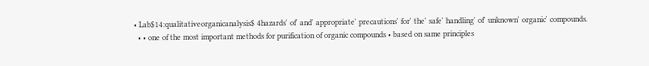• Lab$14:qualitativeorganicanalysis$ 4hazards' of' and' appropriate' precautions' for' the' safe' handling' of' unknown' organic' compounds.
  • • one of the most important methods for purification of organic compounds • based on same principles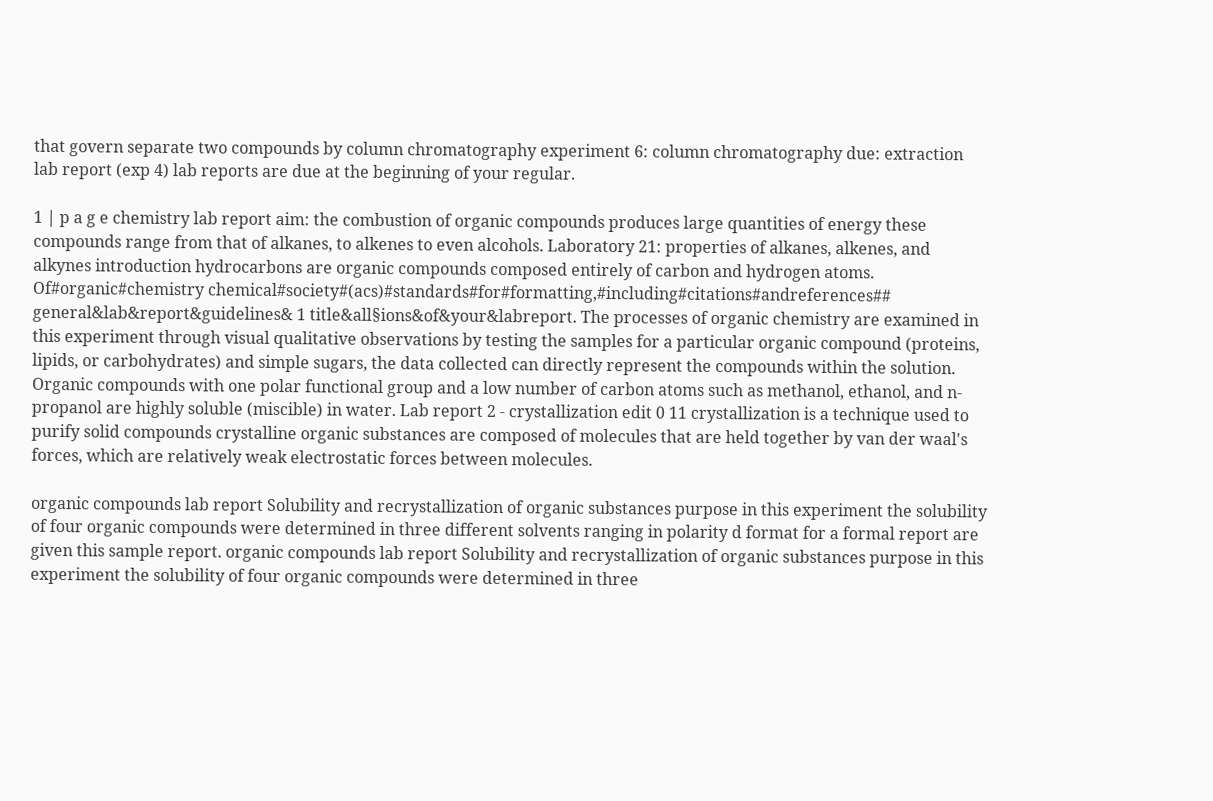that govern separate two compounds by column chromatography experiment 6: column chromatography due: extraction lab report (exp 4) lab reports are due at the beginning of your regular.

1 | p a g e chemistry lab report aim: the combustion of organic compounds produces large quantities of energy these compounds range from that of alkanes, to alkenes to even alcohols. Laboratory 21: properties of alkanes, alkenes, and alkynes introduction hydrocarbons are organic compounds composed entirely of carbon and hydrogen atoms. Of#organic#chemistry chemical#society#(acs)#standards#for#formatting,#including#citations#andreferences## general&lab&report&guidelines& 1 title&all§ions&of&your&labreport. The processes of organic chemistry are examined in this experiment through visual qualitative observations by testing the samples for a particular organic compound (proteins, lipids, or carbohydrates) and simple sugars, the data collected can directly represent the compounds within the solution. Organic compounds with one polar functional group and a low number of carbon atoms such as methanol, ethanol, and n-propanol are highly soluble (miscible) in water. Lab report 2 - crystallization edit 0 11 crystallization is a technique used to purify solid compounds crystalline organic substances are composed of molecules that are held together by van der waal's forces, which are relatively weak electrostatic forces between molecules.

organic compounds lab report Solubility and recrystallization of organic substances purpose in this experiment the solubility of four organic compounds were determined in three different solvents ranging in polarity d format for a formal report are given this sample report. organic compounds lab report Solubility and recrystallization of organic substances purpose in this experiment the solubility of four organic compounds were determined in three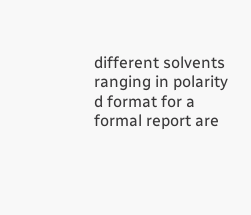different solvents ranging in polarity d format for a formal report are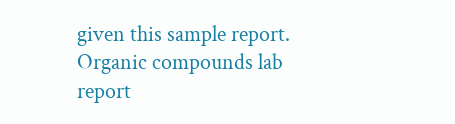given this sample report.
Organic compounds lab report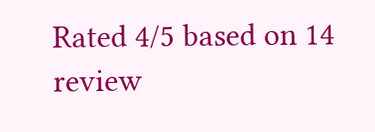Rated 4/5 based on 14 review